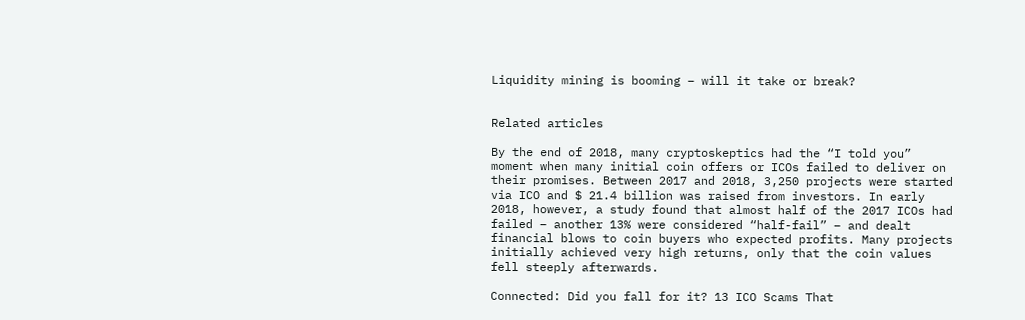Liquidity mining is booming – will it take or break?


Related articles

By the end of 2018, many cryptoskeptics had the “I told you” moment when many initial coin offers or ICOs failed to deliver on their promises. Between 2017 and 2018, 3,250 projects were started via ICO and $ 21.4 billion was raised from investors. In early 2018, however, a study found that almost half of the 2017 ICOs had failed – another 13% were considered “half-fail” – and dealt financial blows to coin buyers who expected profits. Many projects initially achieved very high returns, only that the coin values fell steeply afterwards.

Connected: Did you fall for it? 13 ICO Scams That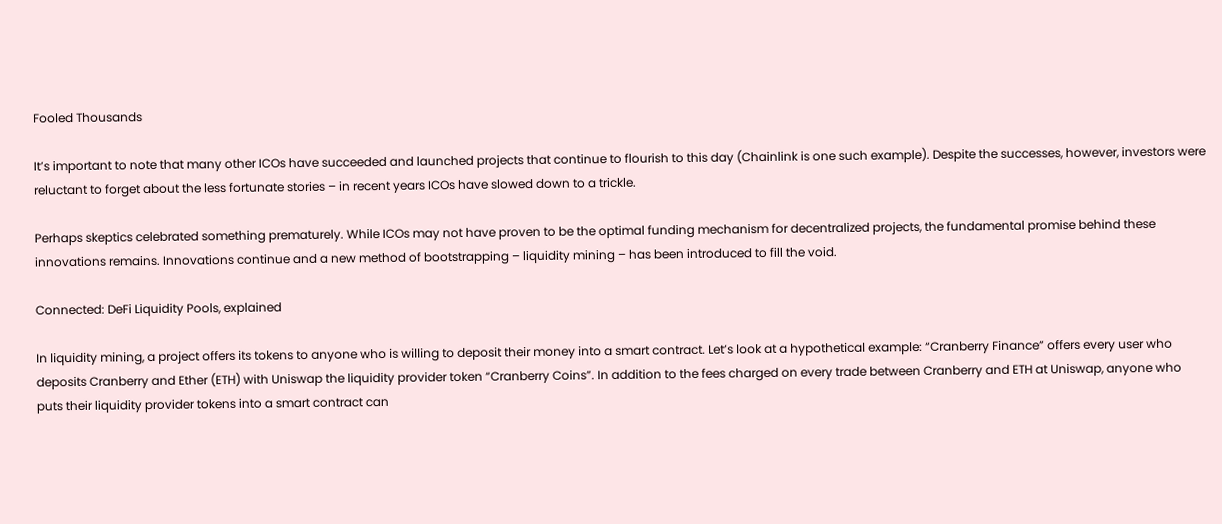Fooled Thousands

It’s important to note that many other ICOs have succeeded and launched projects that continue to flourish to this day (Chainlink is one such example). Despite the successes, however, investors were reluctant to forget about the less fortunate stories – in recent years ICOs have slowed down to a trickle.

Perhaps skeptics celebrated something prematurely. While ICOs may not have proven to be the optimal funding mechanism for decentralized projects, the fundamental promise behind these innovations remains. Innovations continue and a new method of bootstrapping – liquidity mining – has been introduced to fill the void.

Connected: DeFi Liquidity Pools, explained

In liquidity mining, a project offers its tokens to anyone who is willing to deposit their money into a smart contract. Let’s look at a hypothetical example: “Cranberry Finance” offers every user who deposits Cranberry and Ether (ETH) with Uniswap the liquidity provider token “Cranberry Coins”. In addition to the fees charged on every trade between Cranberry and ETH at Uniswap, anyone who puts their liquidity provider tokens into a smart contract can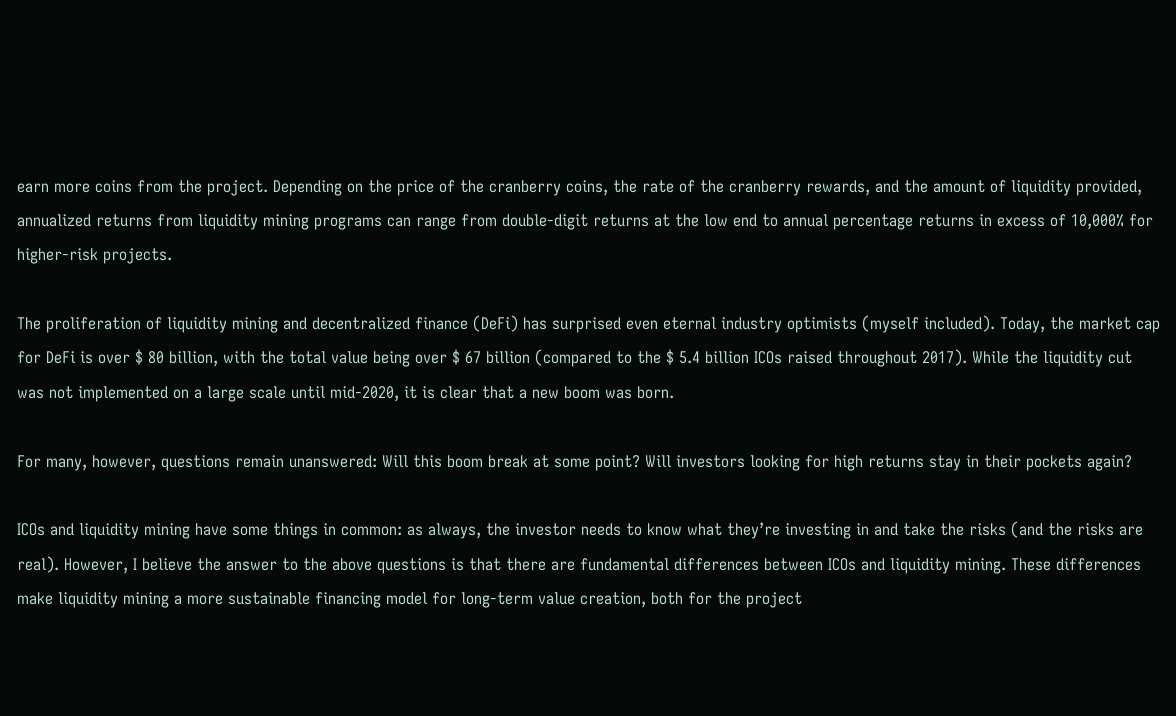earn more coins from the project. Depending on the price of the cranberry coins, the rate of the cranberry rewards, and the amount of liquidity provided, annualized returns from liquidity mining programs can range from double-digit returns at the low end to annual percentage returns in excess of 10,000% for higher-risk projects.

The proliferation of liquidity mining and decentralized finance (DeFi) has surprised even eternal industry optimists (myself included). Today, the market cap for DeFi is over $ 80 billion, with the total value being over $ 67 billion (compared to the $ 5.4 billion ICOs raised throughout 2017). While the liquidity cut was not implemented on a large scale until mid-2020, it is clear that a new boom was born.

For many, however, questions remain unanswered: Will this boom break at some point? Will investors looking for high returns stay in their pockets again?

ICOs and liquidity mining have some things in common: as always, the investor needs to know what they’re investing in and take the risks (and the risks are real). However, I believe the answer to the above questions is that there are fundamental differences between ICOs and liquidity mining. These differences make liquidity mining a more sustainable financing model for long-term value creation, both for the project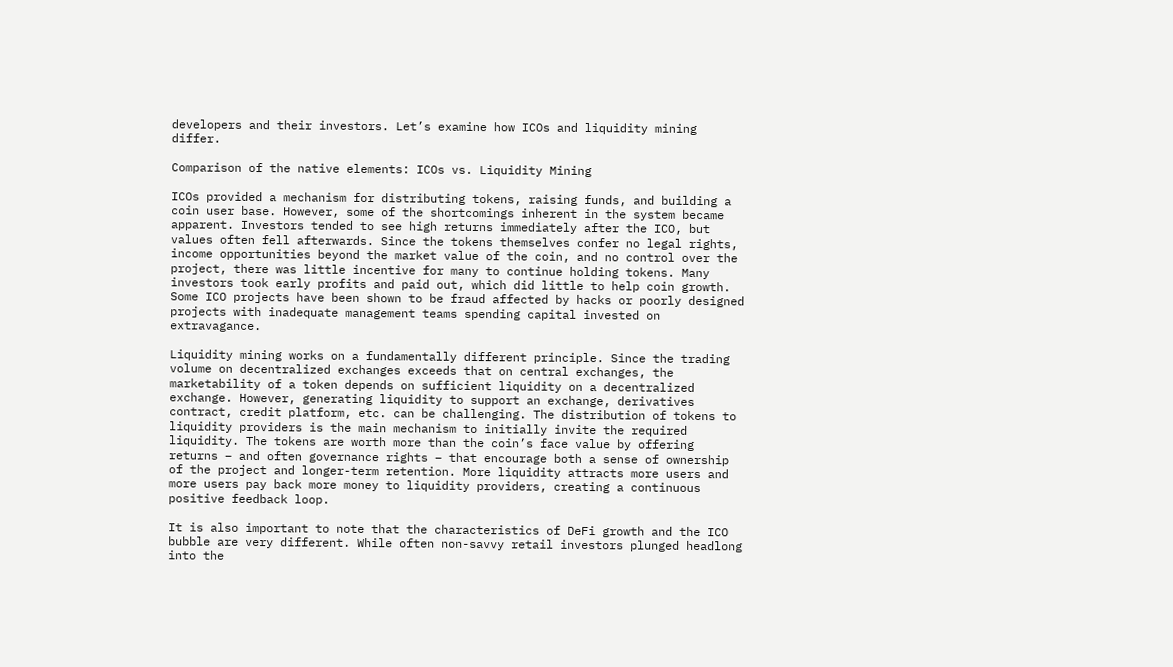developers and their investors. Let’s examine how ICOs and liquidity mining differ.

Comparison of the native elements: ICOs vs. Liquidity Mining

ICOs provided a mechanism for distributing tokens, raising funds, and building a coin user base. However, some of the shortcomings inherent in the system became apparent. Investors tended to see high returns immediately after the ICO, but values often fell afterwards. Since the tokens themselves confer no legal rights, income opportunities beyond the market value of the coin, and no control over the project, there was little incentive for many to continue holding tokens. Many investors took early profits and paid out, which did little to help coin growth. Some ICO projects have been shown to be fraud affected by hacks or poorly designed projects with inadequate management teams spending capital invested on extravagance.

Liquidity mining works on a fundamentally different principle. Since the trading volume on decentralized exchanges exceeds that on central exchanges, the marketability of a token depends on sufficient liquidity on a decentralized exchange. However, generating liquidity to support an exchange, derivatives contract, credit platform, etc. can be challenging. The distribution of tokens to liquidity providers is the main mechanism to initially invite the required liquidity. The tokens are worth more than the coin’s face value by offering returns – and often governance rights – that encourage both a sense of ownership of the project and longer-term retention. More liquidity attracts more users and more users pay back more money to liquidity providers, creating a continuous positive feedback loop.

It is also important to note that the characteristics of DeFi growth and the ICO bubble are very different. While often non-savvy retail investors plunged headlong into the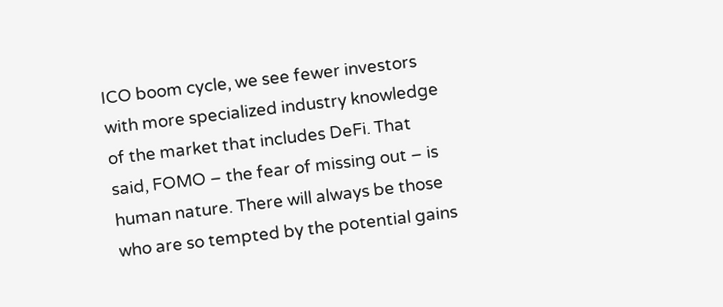ICO boom cycle, we see fewer investors with more specialized industry knowledge of the market that includes DeFi. That said, FOMO – the fear of missing out – is human nature. There will always be those who are so tempted by the potential gains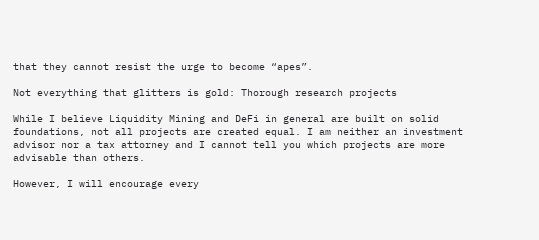that they cannot resist the urge to become “apes”.

Not everything that glitters is gold: Thorough research projects

While I believe Liquidity Mining and DeFi in general are built on solid foundations, not all projects are created equal. I am neither an investment advisor nor a tax attorney and I cannot tell you which projects are more advisable than others.

However, I will encourage every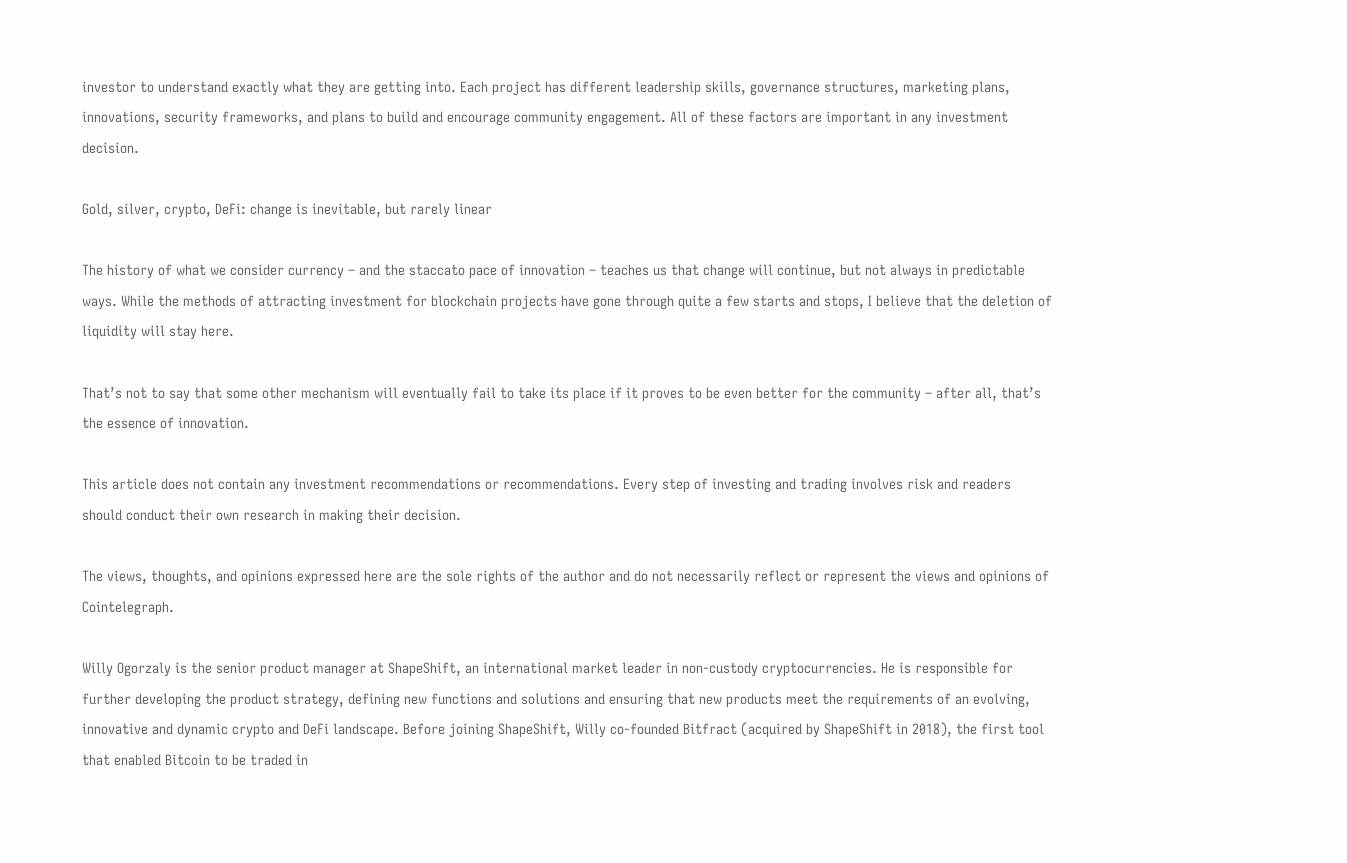investor to understand exactly what they are getting into. Each project has different leadership skills, governance structures, marketing plans, innovations, security frameworks, and plans to build and encourage community engagement. All of these factors are important in any investment decision.

Gold, silver, crypto, DeFi: change is inevitable, but rarely linear

The history of what we consider currency – and the staccato pace of innovation – teaches us that change will continue, but not always in predictable ways. While the methods of attracting investment for blockchain projects have gone through quite a few starts and stops, I believe that the deletion of liquidity will stay here.

That’s not to say that some other mechanism will eventually fail to take its place if it proves to be even better for the community – after all, that’s the essence of innovation.

This article does not contain any investment recommendations or recommendations. Every step of investing and trading involves risk and readers should conduct their own research in making their decision.

The views, thoughts, and opinions expressed here are the sole rights of the author and do not necessarily reflect or represent the views and opinions of Cointelegraph.

Willy Ogorzaly is the senior product manager at ShapeShift, an international market leader in non-custody cryptocurrencies. He is responsible for further developing the product strategy, defining new functions and solutions and ensuring that new products meet the requirements of an evolving, innovative and dynamic crypto and DeFi landscape. Before joining ShapeShift, Willy co-founded Bitfract (acquired by ShapeShift in 2018), the first tool that enabled Bitcoin to be traded in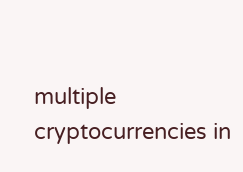multiple cryptocurrencies in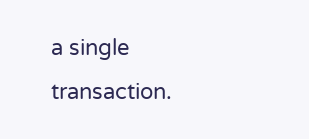a single transaction.